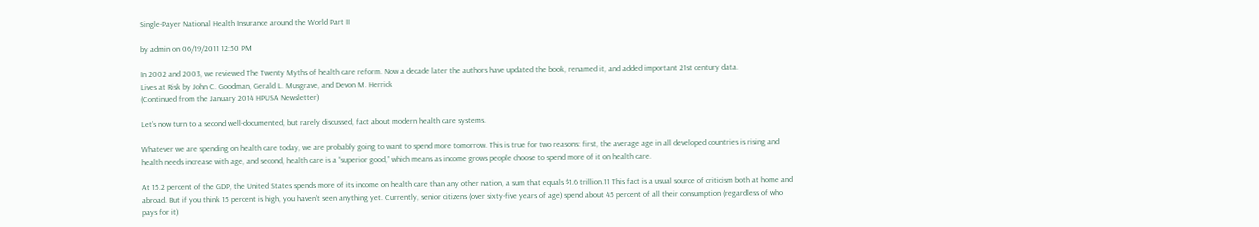Single-Payer National Health Insurance around the World Part II

by admin on 06/19/2011 12:50 PM

In 2002 and 2003, we reviewed The Twenty Myths of health care reform. Now a decade later the authors have updated the book, renamed it, and added important 21st century data.
Lives at Risk by John C. Goodman, Gerald L. Musgrave, and Devon M. Herrick
(Continued from the January 2014 HPUSA Newsletter)

Let’s now turn to a second well-documented, but rarely discussed, fact about modern health care systems.

Whatever we are spending on health care today, we are probably going to want to spend more tomorrow. This is true for two reasons: first, the average age in all developed countries is rising and health needs increase with age, and second, health care is a “superior good,” which means as income grows people choose to spend more of it on health care.

At 15.2 percent of the GDP, the United States spends more of its income on health care than any other nation, a sum that equals $1.6 trillion.11 This fact is a usual source of criticism both at home and abroad. But if you think 15 percent is high, you haven’t seen anything yet. Currently, senior citizens (over sixty-five years of age) spend about 45 percent of all their consumption (regardless of who pays for it)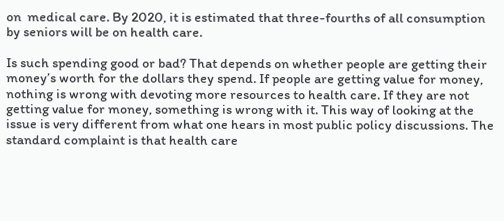on  medical care. By 2020, it is estimated that three-fourths of all consumption by seniors will be on health care.

Is such spending good or bad? That depends on whether people are getting their money’s worth for the dollars they spend. If people are getting value for money, nothing is wrong with devoting more resources to health care. If they are not getting value for money, something is wrong with it. This way of looking at the issue is very different from what one hears in most public policy discussions. The standard complaint is that health care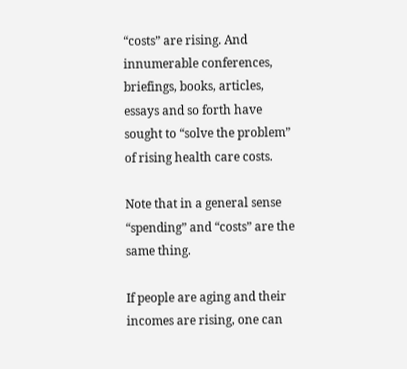“costs” are rising. And innumerable conferences, briefings, books, articles, essays and so forth have sought to “solve the problem” of rising health care costs.

Note that in a general sense “spending” and “costs” are the same thing.

If people are aging and their incomes are rising, one can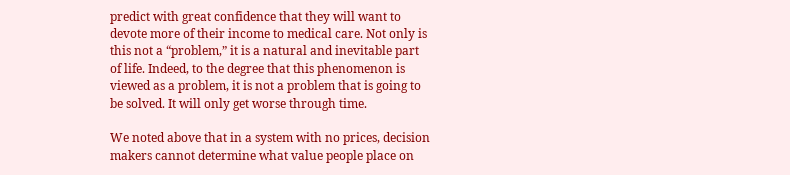predict with great confidence that they will want to devote more of their income to medical care. Not only is this not a “problem,” it is a natural and inevitable part of life. Indeed, to the degree that this phenomenon is viewed as a problem, it is not a problem that is going to be solved. It will only get worse through time.

We noted above that in a system with no prices, decision makers cannot determine what value people place on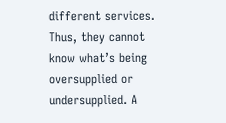different services. Thus, they cannot know what’s being oversupplied or undersupplied. A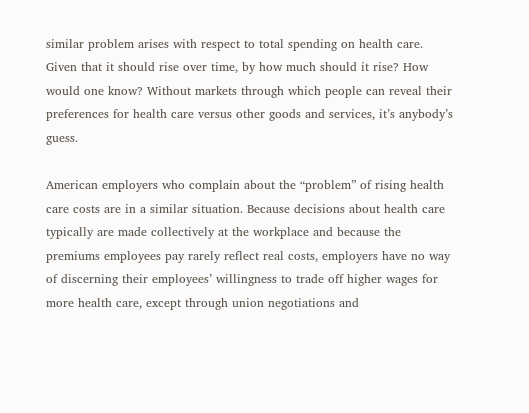similar problem arises with respect to total spending on health care. Given that it should rise over time, by how much should it rise? How would one know? Without markets through which people can reveal their preferences for health care versus other goods and services, it’s anybody’s guess.

American employers who complain about the “problem” of rising health care costs are in a similar situation. Because decisions about health care typically are made collectively at the workplace and because the premiums employees pay rarely reflect real costs, employers have no way of discerning their employees’ willingness to trade off higher wages for more health care, except through union negotiations and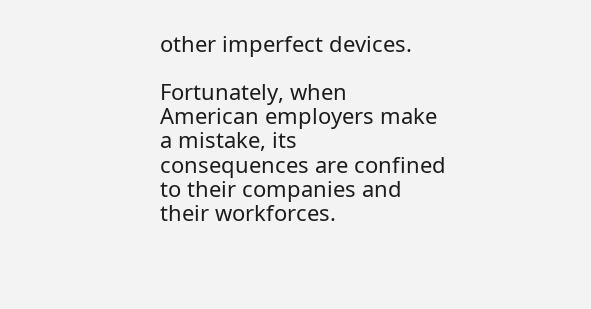other imperfect devices.

Fortunately, when American employers make a mistake, its consequences are confined to their companies and their workforces.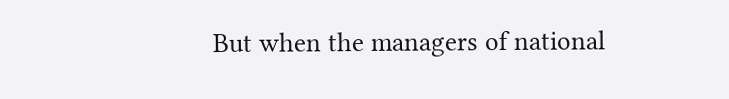But when the managers of national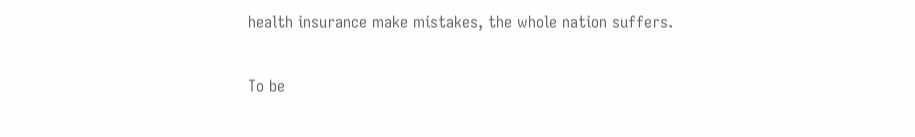health insurance make mistakes, the whole nation suffers.

To be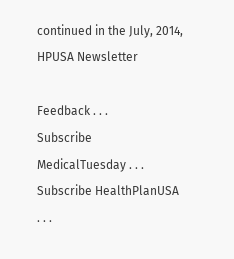continued in the July, 2014, HPUSA Newsletter

Feedback . . .
Subscribe MedicalTuesday . . .
Subscribe HealthPlanUSA . . .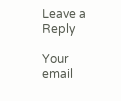Leave a Reply

Your email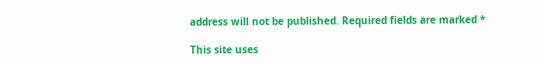address will not be published. Required fields are marked *

This site uses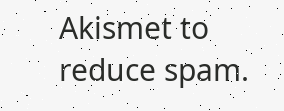Akismet to reduce spam.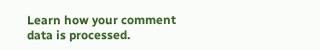Learn how your comment data is processed.